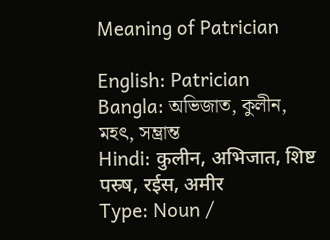Meaning of Patrician

English: Patrician
Bangla: অভিজাত, কুলীন, মহৎ, সম্ভ্রান্ত
Hindi: कुलीन, अभिजात, शिष्ट पस्र्ष, रईस, अमीर
Type: Noun /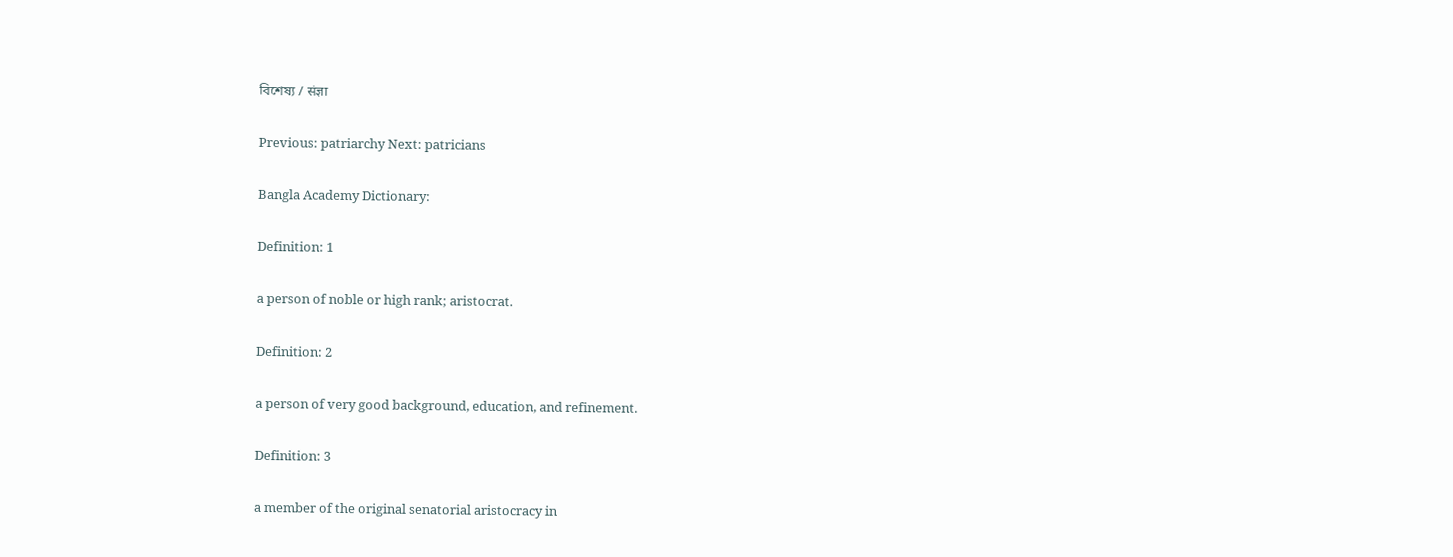বিশেষ্য / संज्ञा

Previous: patriarchy Next: patricians

Bangla Academy Dictionary:

Definition: 1

a person of noble or high rank; aristocrat.

Definition: 2

a person of very good background, education, and refinement.

Definition: 3

a member of the original senatorial aristocracy in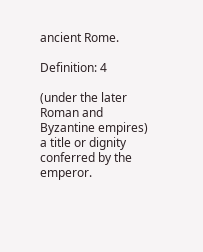ancient Rome.

Definition: 4

(under the later Roman and Byzantine empires) a title or dignity conferred by the emperor.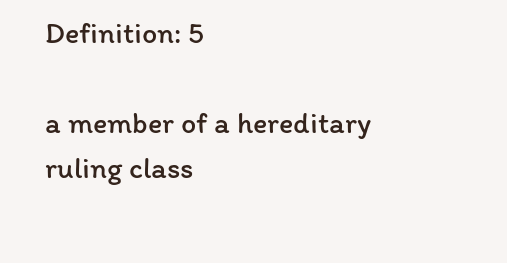Definition: 5

a member of a hereditary ruling class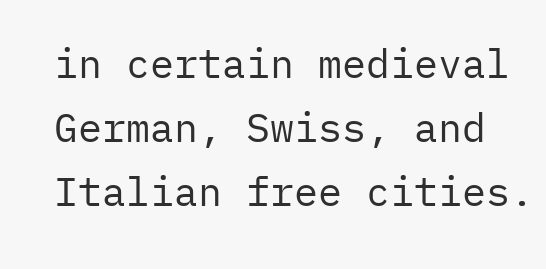in certain medieval German, Swiss, and Italian free cities.